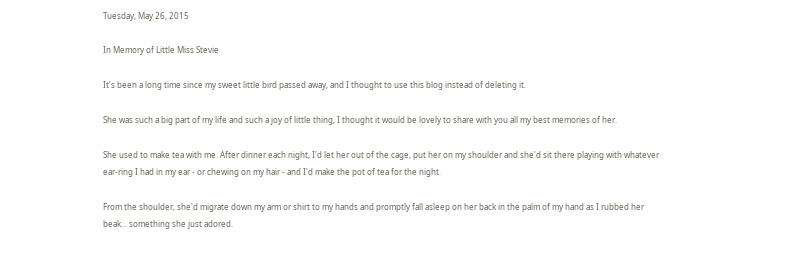Tuesday, May 26, 2015

In Memory of Little Miss Stevie

It's been a long time since my sweet little bird passed away, and I thought to use this blog instead of deleting it.

She was such a big part of my life and such a joy of little thing, I thought it would be lovely to share with you all my best memories of her.

She used to make tea with me. After dinner each night, I'd let her out of the cage, put her on my shoulder and she'd sit there playing with whatever ear-ring I had in my ear - or chewing on my hair - and I'd make the pot of tea for the night.

From the shoulder, she'd migrate down my arm or shirt to my hands and promptly fall asleep on her back in the palm of my hand as I rubbed her beak... something she just adored.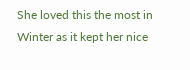She loved this the most in Winter as it kept her nice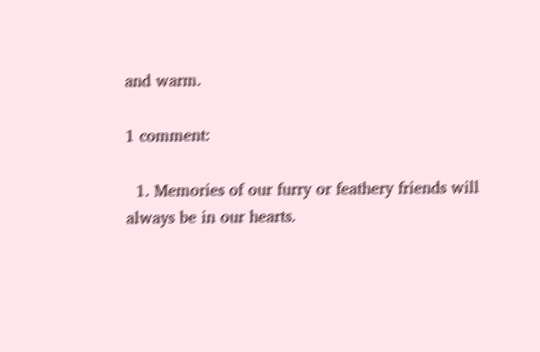and warm.

1 comment:

  1. Memories of our furry or feathery friends will always be in our hearts.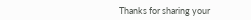Thanks for sharing your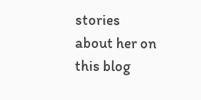stories about her on this blog